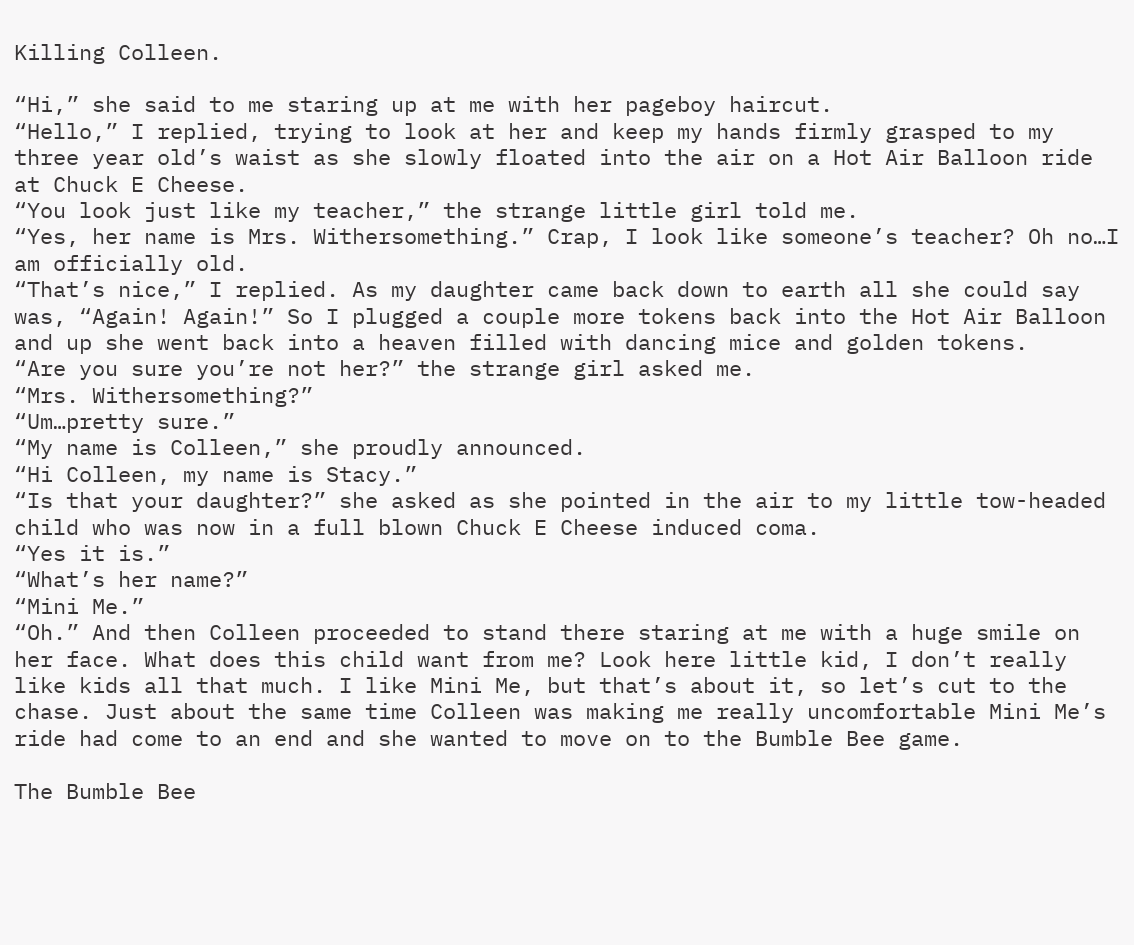Killing Colleen.

“Hi,” she said to me staring up at me with her pageboy haircut.
“Hello,” I replied, trying to look at her and keep my hands firmly grasped to my three year old’s waist as she slowly floated into the air on a Hot Air Balloon ride at Chuck E Cheese.
“You look just like my teacher,” the strange little girl told me.
“Yes, her name is Mrs. Withersomething.” Crap, I look like someone’s teacher? Oh no…I am officially old.
“That’s nice,” I replied. As my daughter came back down to earth all she could say was, “Again! Again!” So I plugged a couple more tokens back into the Hot Air Balloon and up she went back into a heaven filled with dancing mice and golden tokens.
“Are you sure you’re not her?” the strange girl asked me.
“Mrs. Withersomething?”
“Um…pretty sure.”
“My name is Colleen,” she proudly announced.
“Hi Colleen, my name is Stacy.”
“Is that your daughter?” she asked as she pointed in the air to my little tow-headed child who was now in a full blown Chuck E Cheese induced coma.
“Yes it is.”
“What’s her name?”
“Mini Me.”
“Oh.” And then Colleen proceeded to stand there staring at me with a huge smile on her face. What does this child want from me? Look here little kid, I don’t really like kids all that much. I like Mini Me, but that’s about it, so let’s cut to the chase. Just about the same time Colleen was making me really uncomfortable Mini Me’s ride had come to an end and she wanted to move on to the Bumble Bee game.

The Bumble Bee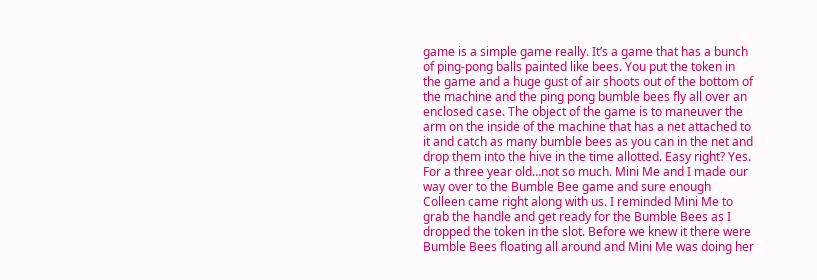game is a simple game really. It’s a game that has a bunch of ping-pong balls painted like bees. You put the token in the game and a huge gust of air shoots out of the bottom of the machine and the ping pong bumble bees fly all over an enclosed case. The object of the game is to maneuver the arm on the inside of the machine that has a net attached to it and catch as many bumble bees as you can in the net and drop them into the hive in the time allotted. Easy right? Yes. For a three year old…not so much. Mini Me and I made our way over to the Bumble Bee game and sure enough Colleen came right along with us. I reminded Mini Me to grab the handle and get ready for the Bumble Bees as I dropped the token in the slot. Before we knew it there were Bumble Bees floating all around and Mini Me was doing her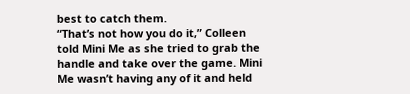best to catch them.
“That’s not how you do it,” Colleen told Mini Me as she tried to grab the handle and take over the game. Mini Me wasn’t having any of it and held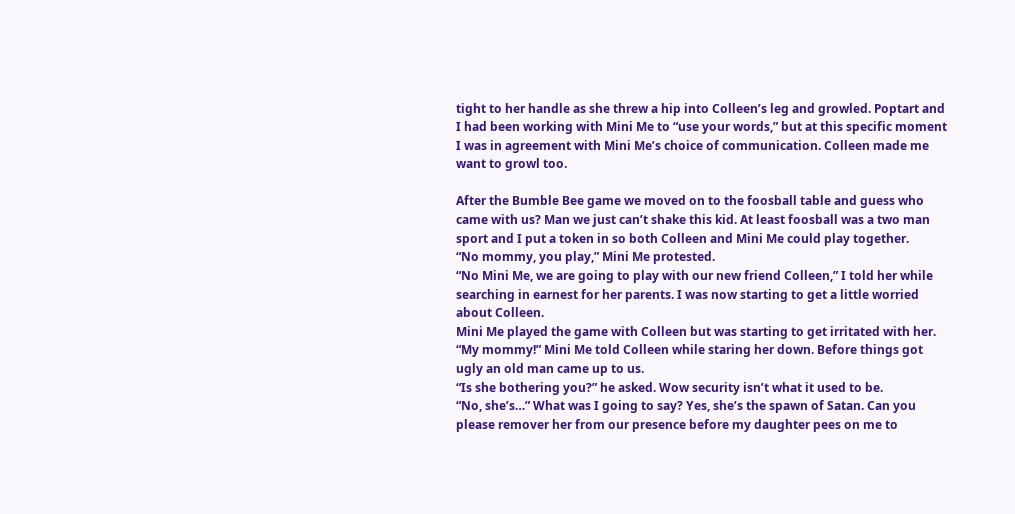tight to her handle as she threw a hip into Colleen’s leg and growled. Poptart and I had been working with Mini Me to “use your words,” but at this specific moment I was in agreement with Mini Me’s choice of communication. Colleen made me want to growl too.

After the Bumble Bee game we moved on to the foosball table and guess who came with us? Man we just can’t shake this kid. At least foosball was a two man sport and I put a token in so both Colleen and Mini Me could play together.
“No mommy, you play,” Mini Me protested.
“No Mini Me, we are going to play with our new friend Colleen,” I told her while searching in earnest for her parents. I was now starting to get a little worried about Colleen.
Mini Me played the game with Colleen but was starting to get irritated with her.
“My mommy!” Mini Me told Colleen while staring her down. Before things got ugly an old man came up to us.
“Is she bothering you?” he asked. Wow security isn’t what it used to be.
“No, she’s…” What was I going to say? Yes, she’s the spawn of Satan. Can you please remover her from our presence before my daughter pees on me to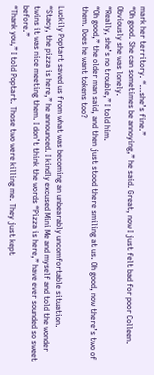mark her territory. “…she’s fine.”
“Oh good. She can sometimes be annoying,” he said. Great, now I just felt bad for poor Colleen. Obviously she was lonely.
“Really, she’s no trouble,” I told him.
“Oh good,” the older man said, and then just stood there smiling at us. Oh good, now there’s two of them. Does he want tokens too?

Luckily Poptart saved us from what was becoming an unbearably uncomfortable situation.
“Stacy, the pizza is here,” he announced. I kindly excused Mini Me and myself and told the wonder twins it was nice meeting them. I don’t think the words “Pizza is here,” have ever sounded so sweet before.”
“Thank you,” I told Poptart. Those two were killing me. They just kept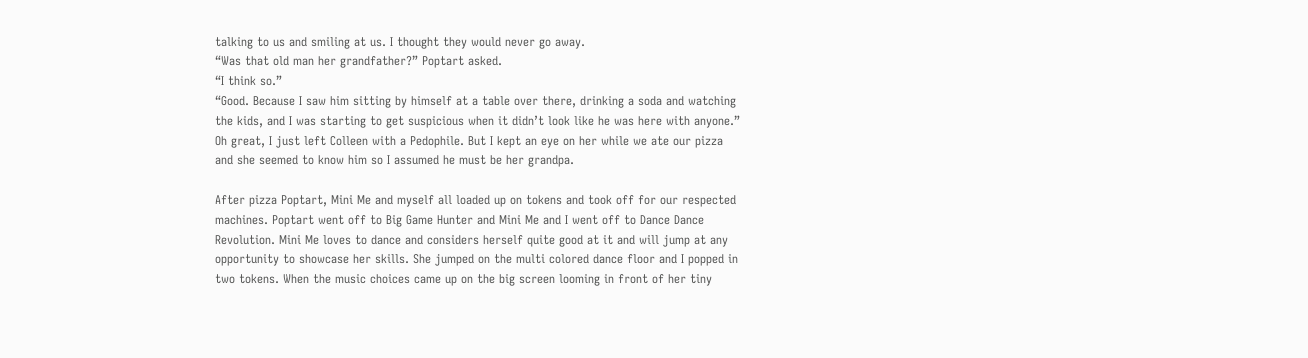talking to us and smiling at us. I thought they would never go away.
“Was that old man her grandfather?” Poptart asked.
“I think so.”
“Good. Because I saw him sitting by himself at a table over there, drinking a soda and watching the kids, and I was starting to get suspicious when it didn’t look like he was here with anyone.”  Oh great, I just left Colleen with a Pedophile. But I kept an eye on her while we ate our pizza and she seemed to know him so I assumed he must be her grandpa.

After pizza Poptart, Mini Me and myself all loaded up on tokens and took off for our respected machines. Poptart went off to Big Game Hunter and Mini Me and I went off to Dance Dance Revolution. Mini Me loves to dance and considers herself quite good at it and will jump at any opportunity to showcase her skills. She jumped on the multi colored dance floor and I popped in two tokens. When the music choices came up on the big screen looming in front of her tiny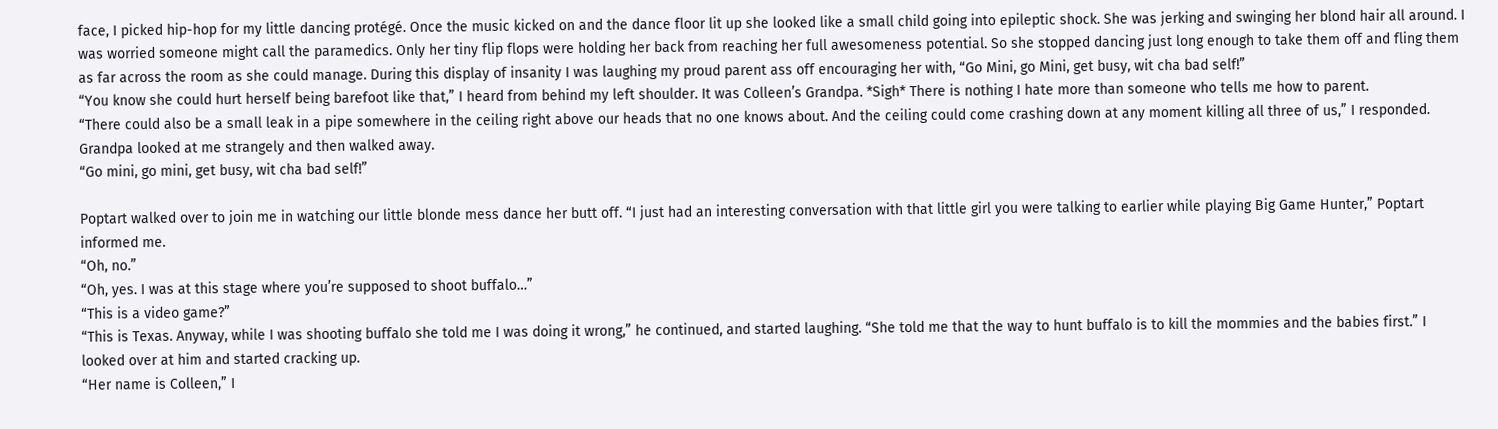face, I picked hip-hop for my little dancing protégé. Once the music kicked on and the dance floor lit up she looked like a small child going into epileptic shock. She was jerking and swinging her blond hair all around. I was worried someone might call the paramedics. Only her tiny flip flops were holding her back from reaching her full awesomeness potential. So she stopped dancing just long enough to take them off and fling them as far across the room as she could manage. During this display of insanity I was laughing my proud parent ass off encouraging her with, “Go Mini, go Mini, get busy, wit cha bad self!”
“You know she could hurt herself being barefoot like that,” I heard from behind my left shoulder. It was Colleen’s Grandpa. *Sigh* There is nothing I hate more than someone who tells me how to parent.
“There could also be a small leak in a pipe somewhere in the ceiling right above our heads that no one knows about. And the ceiling could come crashing down at any moment killing all three of us,” I responded. Grandpa looked at me strangely and then walked away.
“Go mini, go mini, get busy, wit cha bad self!”

Poptart walked over to join me in watching our little blonde mess dance her butt off. “I just had an interesting conversation with that little girl you were talking to earlier while playing Big Game Hunter,” Poptart informed me.
“Oh, no.”
“Oh, yes. I was at this stage where you’re supposed to shoot buffalo…”
“This is a video game?”
“This is Texas. Anyway, while I was shooting buffalo she told me I was doing it wrong,” he continued, and started laughing. “She told me that the way to hunt buffalo is to kill the mommies and the babies first.” I looked over at him and started cracking up.
“Her name is Colleen,” I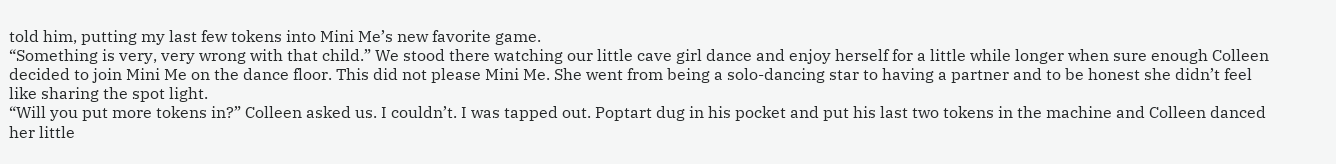told him, putting my last few tokens into Mini Me’s new favorite game.
“Something is very, very wrong with that child.” We stood there watching our little cave girl dance and enjoy herself for a little while longer when sure enough Colleen decided to join Mini Me on the dance floor. This did not please Mini Me. She went from being a solo-dancing star to having a partner and to be honest she didn’t feel like sharing the spot light.
“Will you put more tokens in?” Colleen asked us. I couldn’t. I was tapped out. Poptart dug in his pocket and put his last two tokens in the machine and Colleen danced her little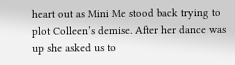heart out as Mini Me stood back trying to plot Colleen’s demise. After her dance was up she asked us to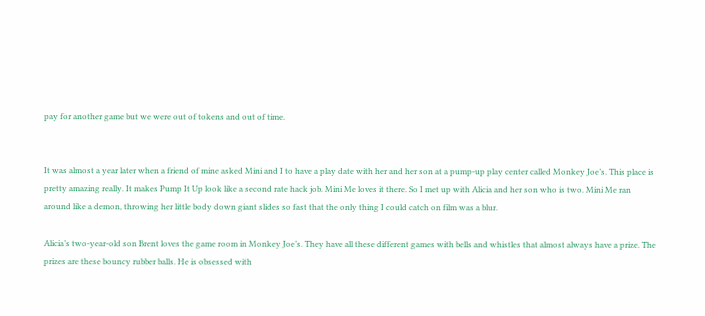pay for another game but we were out of tokens and out of time.


It was almost a year later when a friend of mine asked Mini and I to have a play date with her and her son at a pump-up play center called Monkey Joe’s. This place is pretty amazing really. It makes Pump It Up look like a second rate hack job. Mini Me loves it there. So I met up with Alicia and her son who is two. Mini Me ran around like a demon, throwing her little body down giant slides so fast that the only thing I could catch on film was a blur.

Alicia’s two-year-old son Brent loves the game room in Monkey Joe’s. They have all these different games with bells and whistles that almost always have a prize. The prizes are these bouncy rubber balls. He is obsessed with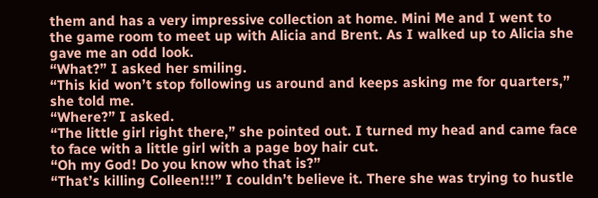them and has a very impressive collection at home. Mini Me and I went to the game room to meet up with Alicia and Brent. As I walked up to Alicia she gave me an odd look.
“What?” I asked her smiling.
“This kid won’t stop following us around and keeps asking me for quarters,” she told me.
“Where?” I asked.
“The little girl right there,” she pointed out. I turned my head and came face to face with a little girl with a page boy hair cut.
“Oh my God! Do you know who that is?”
“That’s killing Colleen!!!” I couldn’t believe it. There she was trying to hustle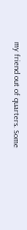my friend out of quarters. Some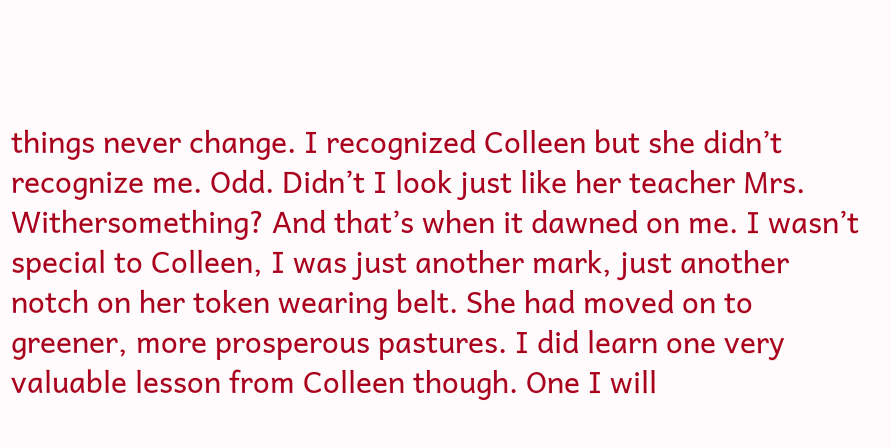things never change. I recognized Colleen but she didn’t recognize me. Odd. Didn’t I look just like her teacher Mrs. Withersomething? And that’s when it dawned on me. I wasn’t special to Colleen, I was just another mark, just another notch on her token wearing belt. She had moved on to greener, more prosperous pastures. I did learn one very valuable lesson from Colleen though. One I will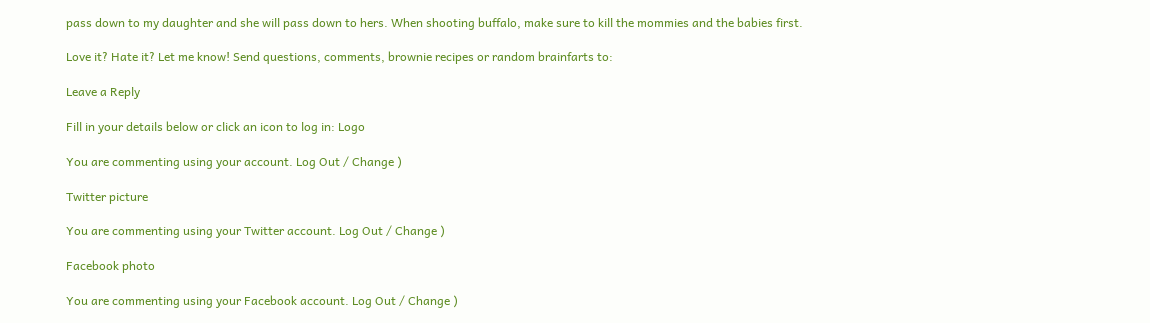pass down to my daughter and she will pass down to hers. When shooting buffalo, make sure to kill the mommies and the babies first.

Love it? Hate it? Let me know! Send questions, comments, brownie recipes or random brainfarts to:

Leave a Reply

Fill in your details below or click an icon to log in: Logo

You are commenting using your account. Log Out / Change )

Twitter picture

You are commenting using your Twitter account. Log Out / Change )

Facebook photo

You are commenting using your Facebook account. Log Out / Change )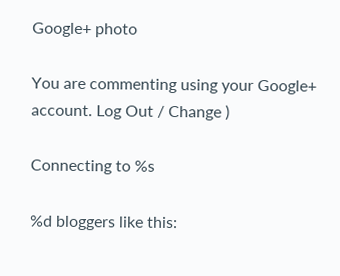Google+ photo

You are commenting using your Google+ account. Log Out / Change )

Connecting to %s

%d bloggers like this: